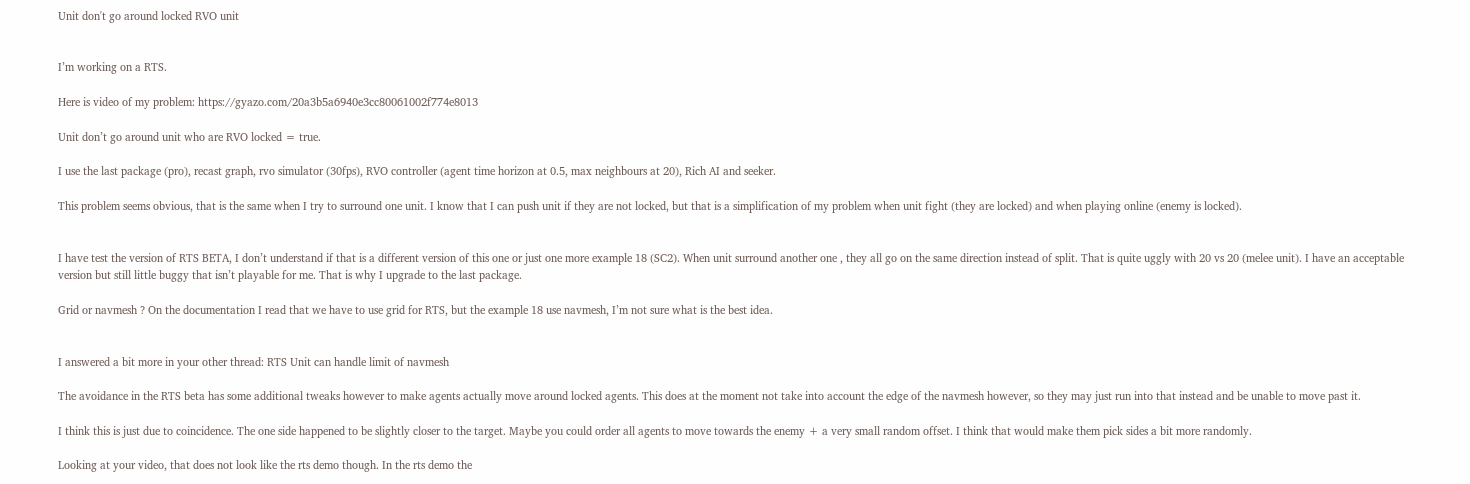Unit don't go around locked RVO unit


I’m working on a RTS.

Here is video of my problem: https://gyazo.com/20a3b5a6940e3cc80061002f774e8013

Unit don’t go around unit who are RVO locked = true.

I use the last package (pro), recast graph, rvo simulator (30fps), RVO controller (agent time horizon at 0.5, max neighbours at 20), Rich AI and seeker.

This problem seems obvious, that is the same when I try to surround one unit. I know that I can push unit if they are not locked, but that is a simplification of my problem when unit fight (they are locked) and when playing online (enemy is locked).


I have test the version of RTS BETA, I don’t understand if that is a different version of this one or just one more example 18 (SC2). When unit surround another one , they all go on the same direction instead of split. That is quite uggly with 20 vs 20 (melee unit). I have an acceptable version but still little buggy that isn’t playable for me. That is why I upgrade to the last package.

Grid or navmesh ? On the documentation I read that we have to use grid for RTS, but the example 18 use navmesh, I’m not sure what is the best idea.


I answered a bit more in your other thread: RTS Unit can handle limit of navmesh

The avoidance in the RTS beta has some additional tweaks however to make agents actually move around locked agents. This does at the moment not take into account the edge of the navmesh however, so they may just run into that instead and be unable to move past it.

I think this is just due to coincidence. The one side happened to be slightly closer to the target. Maybe you could order all agents to move towards the enemy + a very small random offset. I think that would make them pick sides a bit more randomly.

Looking at your video, that does not look like the rts demo though. In the rts demo the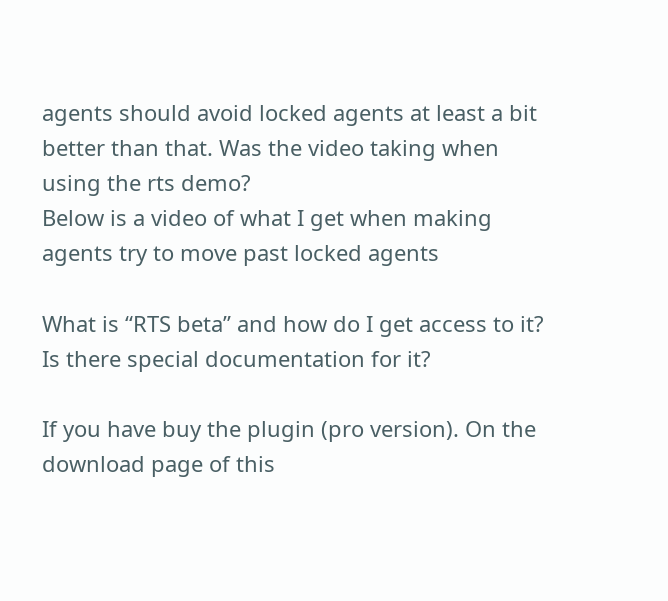agents should avoid locked agents at least a bit better than that. Was the video taking when using the rts demo?
Below is a video of what I get when making agents try to move past locked agents

What is “RTS beta” and how do I get access to it? Is there special documentation for it?

If you have buy the plugin (pro version). On the download page of this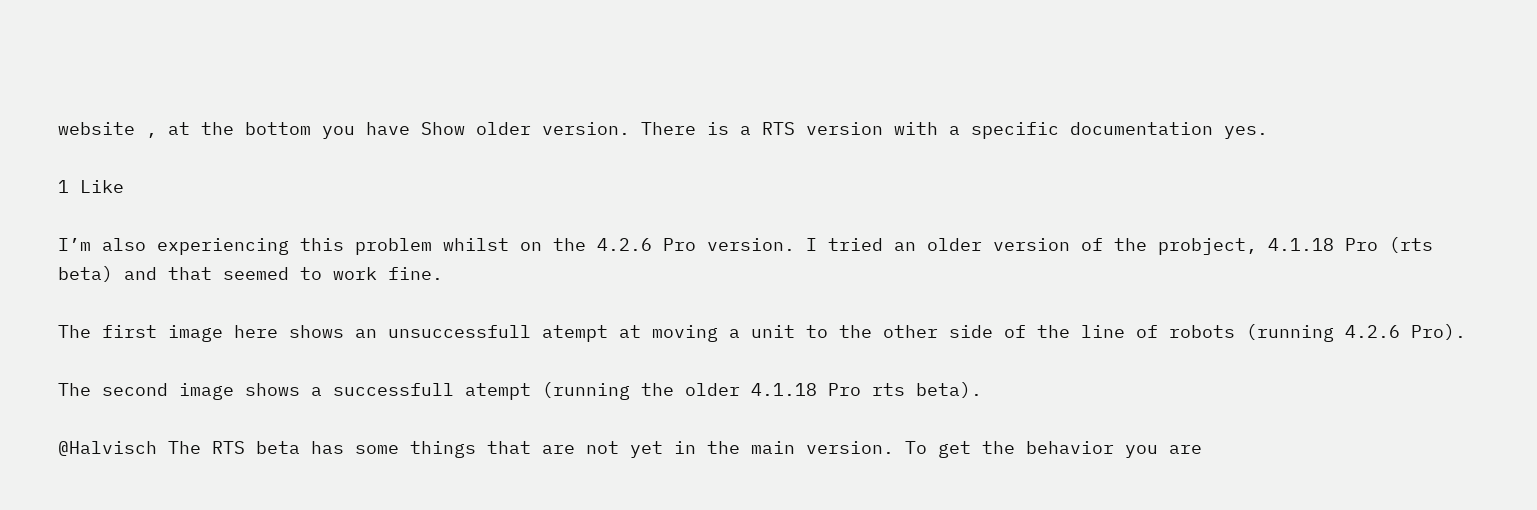website , at the bottom you have Show older version. There is a RTS version with a specific documentation yes.

1 Like

I’m also experiencing this problem whilst on the 4.2.6 Pro version. I tried an older version of the probject, 4.1.18 Pro (rts beta) and that seemed to work fine.

The first image here shows an unsuccessfull atempt at moving a unit to the other side of the line of robots (running 4.2.6 Pro).

The second image shows a successfull atempt (running the older 4.1.18 Pro rts beta).

@Halvisch The RTS beta has some things that are not yet in the main version. To get the behavior you are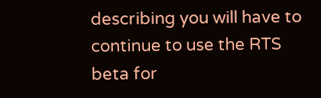describing you will have to continue to use the RTS beta for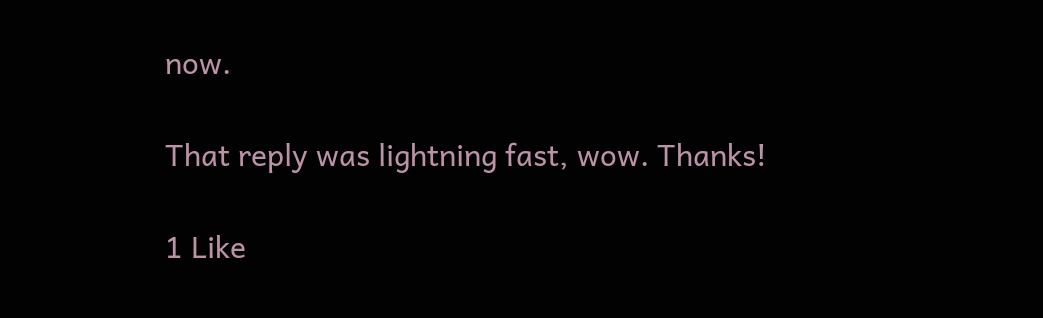now.

That reply was lightning fast, wow. Thanks!

1 Like